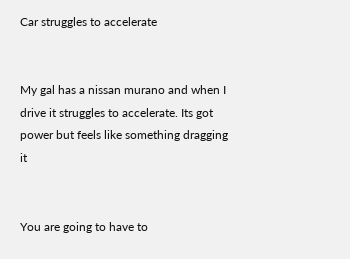Car struggles to accelerate


My gal has a nissan murano and when I drive it struggles to accelerate. Its got power but feels like something dragging it


You are going to have to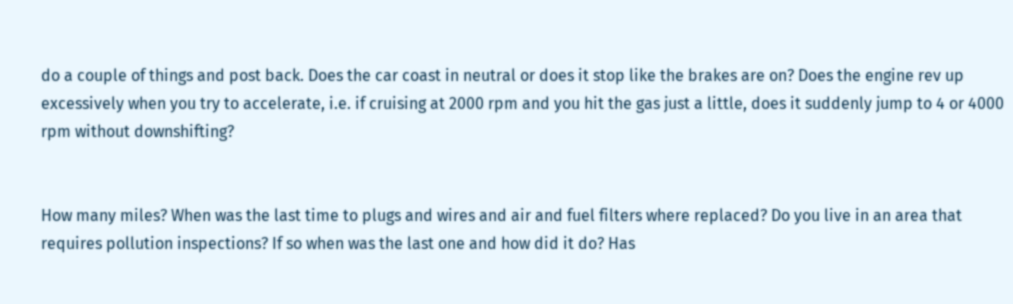do a couple of things and post back. Does the car coast in neutral or does it stop like the brakes are on? Does the engine rev up excessively when you try to accelerate, i.e. if cruising at 2000 rpm and you hit the gas just a little, does it suddenly jump to 4 or 4000 rpm without downshifting?


How many miles? When was the last time to plugs and wires and air and fuel filters where replaced? Do you live in an area that requires pollution inspections? If so when was the last one and how did it do? Has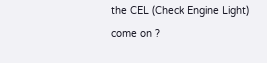the CEL (Check Engine Light) come on ?